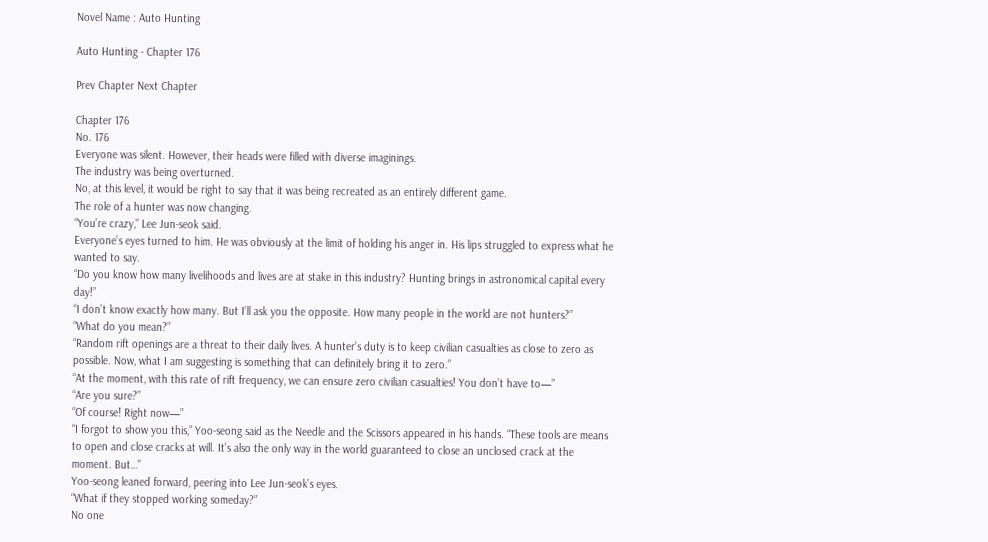Novel Name : Auto Hunting

Auto Hunting - Chapter 176

Prev Chapter Next Chapter

Chapter 176
No. 176
Everyone was silent. However, their heads were filled with diverse imaginings.
The industry was being overturned.
No, at this level, it would be right to say that it was being recreated as an entirely different game.
The role of a hunter was now changing.
“You’re crazy,” Lee Jun-seok said.
Everyone’s eyes turned to him. He was obviously at the limit of holding his anger in. His lips struggled to express what he wanted to say.
“Do you know how many livelihoods and lives are at stake in this industry? Hunting brings in astronomical capital every day!”
“I don’t know exactly how many. But I’ll ask you the opposite. How many people in the world are not hunters?”
“What do you mean?”
“Random rift openings are a threat to their daily lives. A hunter’s duty is to keep civilian casualties as close to zero as possible. Now, what I am suggesting is something that can definitely bring it to zero.”
“At the moment, with this rate of rift frequency, we can ensure zero civilian casualties! You don’t have to—”
“Are you sure?”
“Of course! Right now—”
“I forgot to show you this,” Yoo-seong said as the Needle and the Scissors appeared in his hands. “These tools are means to open and close cracks at will. It’s also the only way in the world guaranteed to close an unclosed crack at the moment. But…”
Yoo-seong leaned forward, peering into Lee Jun-seok’s eyes.
“What if they stopped working someday?”
No one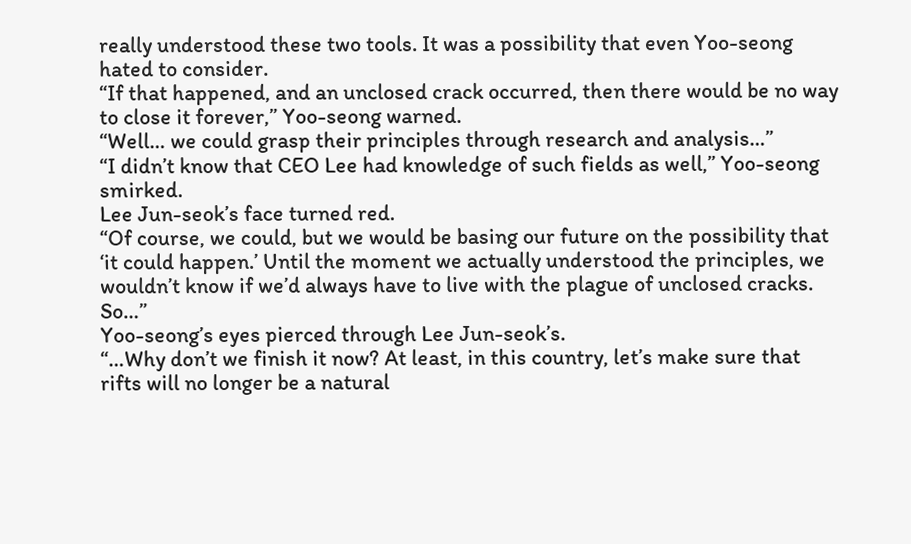really understood these two tools. It was a possibility that even Yoo-seong hated to consider.
“If that happened, and an unclosed crack occurred, then there would be no way to close it forever,” Yoo-seong warned.
“Well… we could grasp their principles through research and analysis…”
“I didn’t know that CEO Lee had knowledge of such fields as well,” Yoo-seong smirked.
Lee Jun-seok’s face turned red.
“Of course, we could, but we would be basing our future on the possibility that ‘it could happen.’ Until the moment we actually understood the principles, we wouldn’t know if we’d always have to live with the plague of unclosed cracks. So…”
Yoo-seong’s eyes pierced through Lee Jun-seok’s.
“…Why don’t we finish it now? At least, in this country, let’s make sure that rifts will no longer be a natural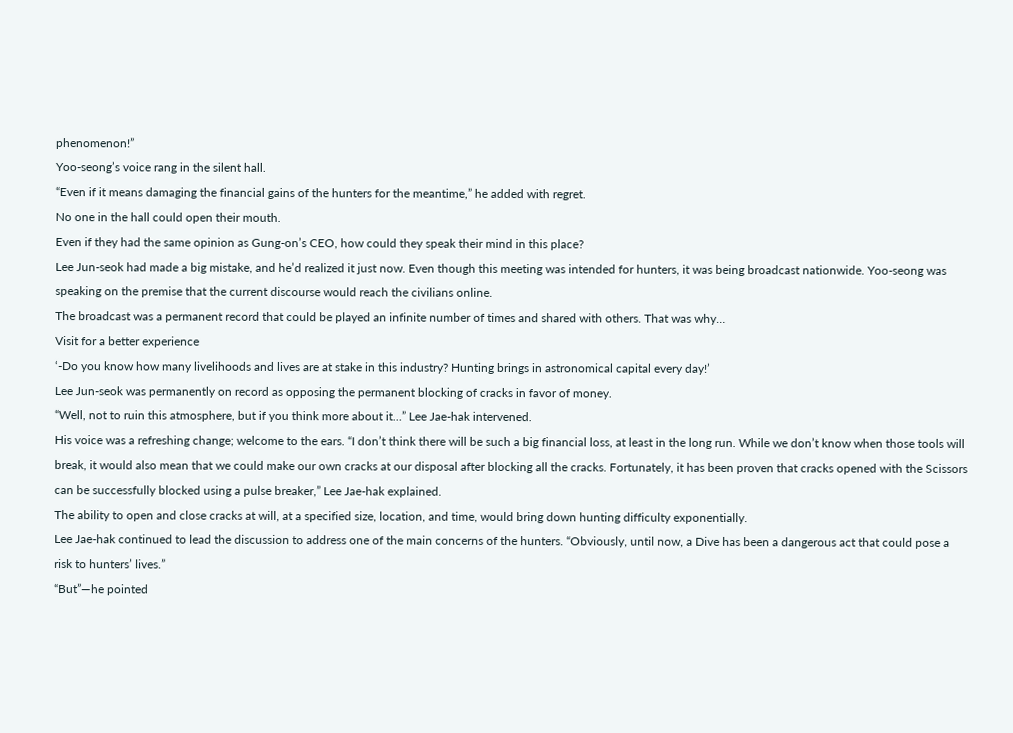phenomenon!”
Yoo-seong’s voice rang in the silent hall.
“Even if it means damaging the financial gains of the hunters for the meantime,” he added with regret.
No one in the hall could open their mouth.
Even if they had the same opinion as Gung-on’s CEO, how could they speak their mind in this place?
Lee Jun-seok had made a big mistake, and he’d realized it just now. Even though this meeting was intended for hunters, it was being broadcast nationwide. Yoo-seong was speaking on the premise that the current discourse would reach the civilians online.
The broadcast was a permanent record that could be played an infinite number of times and shared with others. That was why…
Visit for a better experience
‘-Do you know how many livelihoods and lives are at stake in this industry? Hunting brings in astronomical capital every day!’
Lee Jun-seok was permanently on record as opposing the permanent blocking of cracks in favor of money.
“Well, not to ruin this atmosphere, but if you think more about it…” Lee Jae-hak intervened.
His voice was a refreshing change; welcome to the ears. “I don’t think there will be such a big financial loss, at least in the long run. While we don’t know when those tools will break, it would also mean that we could make our own cracks at our disposal after blocking all the cracks. Fortunately, it has been proven that cracks opened with the Scissors can be successfully blocked using a pulse breaker,” Lee Jae-hak explained.
The ability to open and close cracks at will, at a specified size, location, and time, would bring down hunting difficulty exponentially.
Lee Jae-hak continued to lead the discussion to address one of the main concerns of the hunters. “Obviously, until now, a Dive has been a dangerous act that could pose a risk to hunters’ lives.”
“But”—he pointed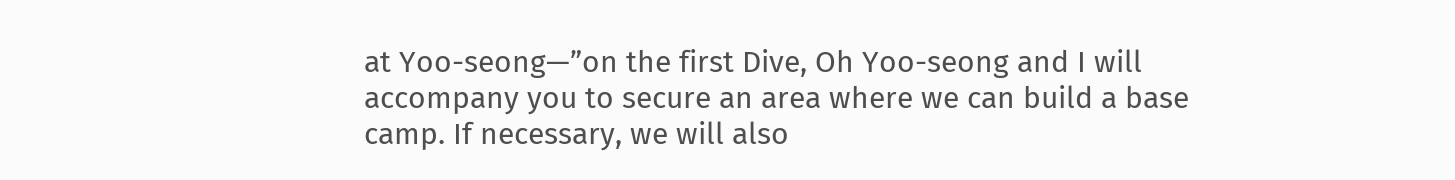at Yoo-seong—”on the first Dive, Oh Yoo-seong and I will accompany you to secure an area where we can build a base camp. If necessary, we will also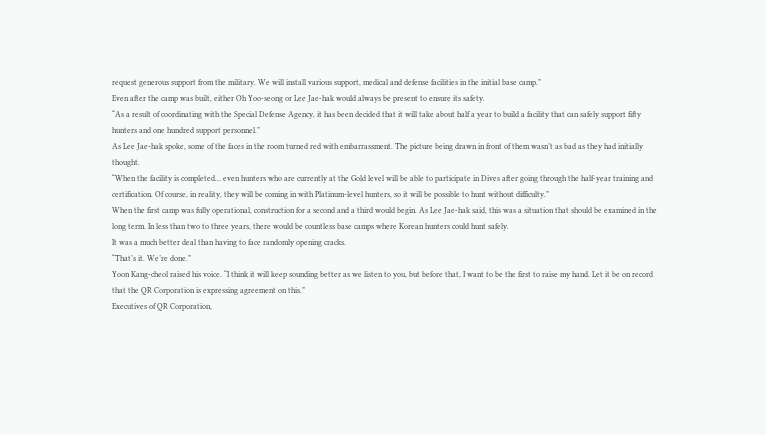request generous support from the military. We will install various support, medical and defense facilities in the initial base camp.”
Even after the camp was built, either Oh Yoo-seong or Lee Jae-hak would always be present to ensure its safety.
“As a result of coordinating with the Special Defense Agency, it has been decided that it will take about half a year to build a facility that can safely support fifty hunters and one hundred support personnel.”
As Lee Jae-hak spoke, some of the faces in the room turned red with embarrassment. The picture being drawn in front of them wasn’t as bad as they had initially thought.
“When the facility is completed… even hunters who are currently at the Gold level will be able to participate in Dives after going through the half-year training and certification. Of course, in reality, they will be coming in with Platinum-level hunters, so it will be possible to hunt without difficulty.”
When the first camp was fully operational, construction for a second and a third would begin. As Lee Jae-hak said, this was a situation that should be examined in the long term. In less than two to three years, there would be countless base camps where Korean hunters could hunt safely.
It was a much better deal than having to face randomly opening cracks.
“That’s it. We’re done.”
Yoon Kang-cheol raised his voice. “I think it will keep sounding better as we listen to you, but before that, I want to be the first to raise my hand. Let it be on record that the QR Corporation is expressing agreement on this.”
Executives of QR Corporation,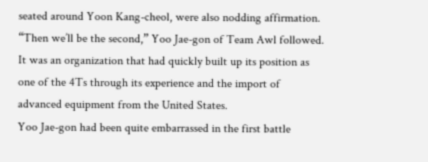seated around Yoon Kang-cheol, were also nodding affirmation.
“Then we’ll be the second,” Yoo Jae-gon of Team Awl followed.
It was an organization that had quickly built up its position as one of the 4Ts through its experience and the import of advanced equipment from the United States.
Yoo Jae-gon had been quite embarrassed in the first battle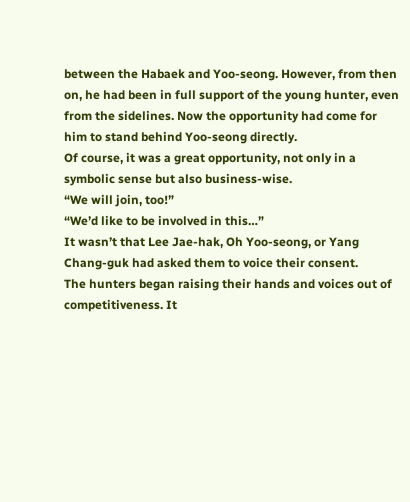between the Habaek and Yoo-seong. However, from then on, he had been in full support of the young hunter, even from the sidelines. Now the opportunity had come for him to stand behind Yoo-seong directly.
Of course, it was a great opportunity, not only in a symbolic sense but also business-wise.
“We will join, too!”
“We’d like to be involved in this…”
It wasn’t that Lee Jae-hak, Oh Yoo-seong, or Yang Chang-guk had asked them to voice their consent.
The hunters began raising their hands and voices out of competitiveness. It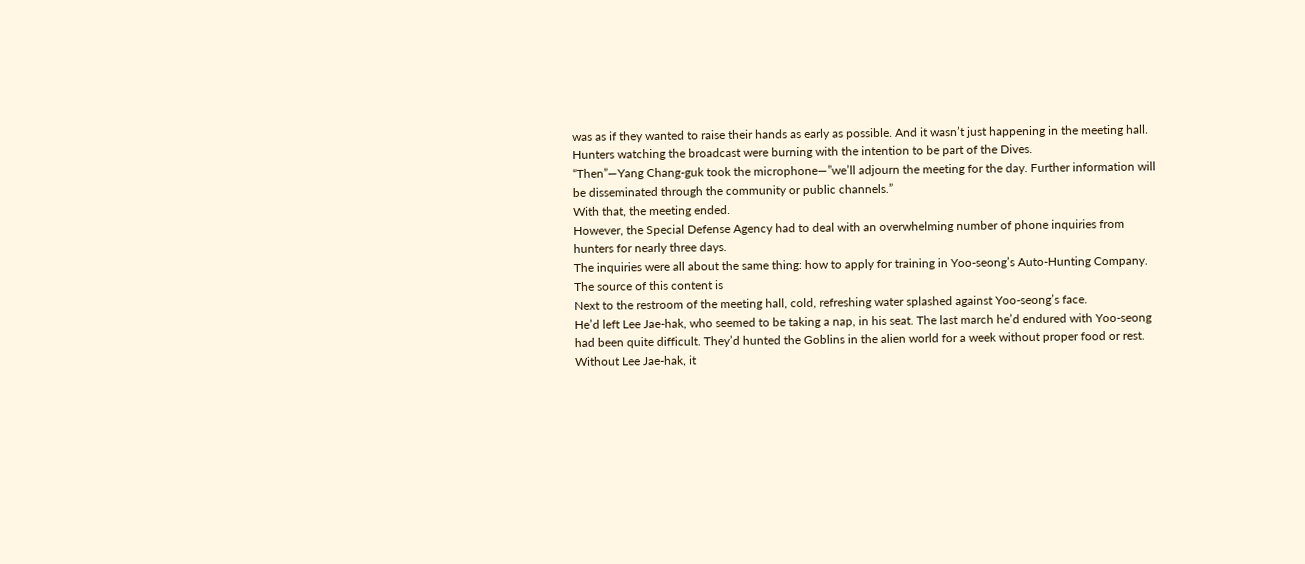was as if they wanted to raise their hands as early as possible. And it wasn’t just happening in the meeting hall.
Hunters watching the broadcast were burning with the intention to be part of the Dives.
“Then”—Yang Chang-guk took the microphone—”we’ll adjourn the meeting for the day. Further information will be disseminated through the community or public channels.”
With that, the meeting ended.
However, the Special Defense Agency had to deal with an overwhelming number of phone inquiries from hunters for nearly three days.
The inquiries were all about the same thing: how to apply for training in Yoo-seong’s Auto-Hunting Company.
The source of this content is
Next to the restroom of the meeting hall, cold, refreshing water splashed against Yoo-seong’s face.
He’d left Lee Jae-hak, who seemed to be taking a nap, in his seat. The last march he’d endured with Yoo-seong had been quite difficult. They’d hunted the Goblins in the alien world for a week without proper food or rest.
Without Lee Jae-hak, it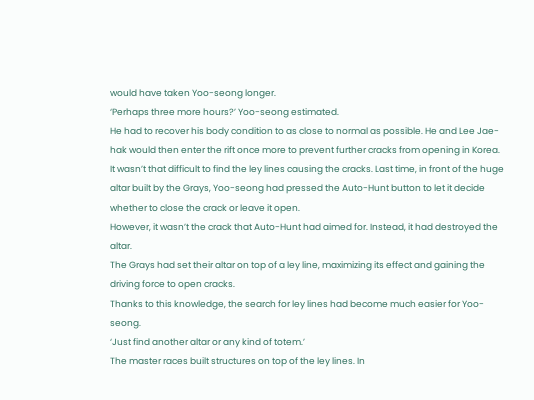would have taken Yoo-seong longer.
‘Perhaps three more hours?’ Yoo-seong estimated.
He had to recover his body condition to as close to normal as possible. He and Lee Jae-hak would then enter the rift once more to prevent further cracks from opening in Korea.
It wasn’t that difficult to find the ley lines causing the cracks. Last time, in front of the huge altar built by the Grays, Yoo-seong had pressed the Auto-Hunt button to let it decide whether to close the crack or leave it open.
However, it wasn’t the crack that Auto-Hunt had aimed for. Instead, it had destroyed the altar.
The Grays had set their altar on top of a ley line, maximizing its effect and gaining the driving force to open cracks.
Thanks to this knowledge, the search for ley lines had become much easier for Yoo-seong.
‘Just find another altar or any kind of totem.’
The master races built structures on top of the ley lines. In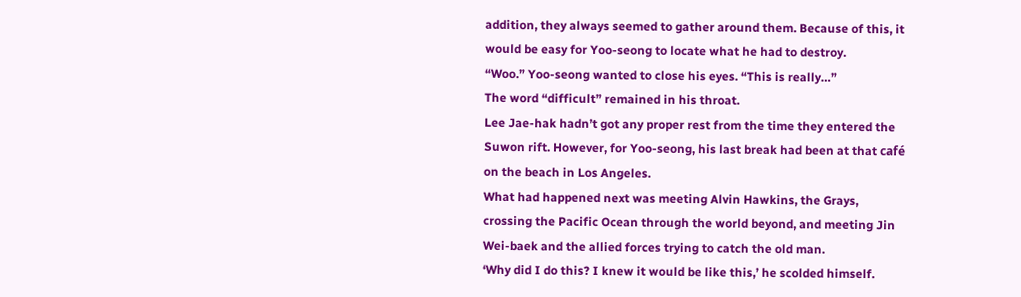addition, they always seemed to gather around them. Because of this, it would be easy for Yoo-seong to locate what he had to destroy.
“Woo.” Yoo-seong wanted to close his eyes. “This is really…”
The word “difficult” remained in his throat.
Lee Jae-hak hadn’t got any proper rest from the time they entered the Suwon rift. However, for Yoo-seong, his last break had been at that café on the beach in Los Angeles.
What had happened next was meeting Alvin Hawkins, the Grays, crossing the Pacific Ocean through the world beyond, and meeting Jin Wei-baek and the allied forces trying to catch the old man.
‘Why did I do this? I knew it would be like this,’ he scolded himself.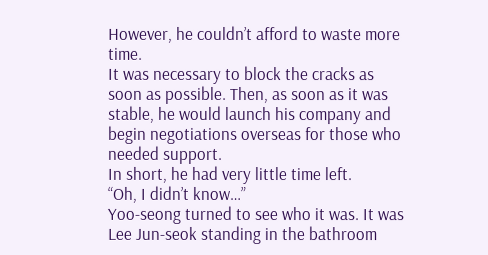However, he couldn’t afford to waste more time.
It was necessary to block the cracks as soon as possible. Then, as soon as it was stable, he would launch his company and begin negotiations overseas for those who needed support.
In short, he had very little time left.
“Oh, I didn’t know…”
Yoo-seong turned to see who it was. It was Lee Jun-seok standing in the bathroom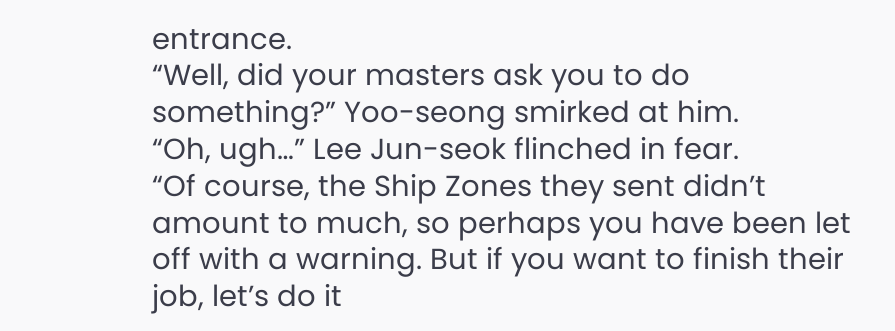entrance.
“Well, did your masters ask you to do something?” Yoo-seong smirked at him.
“Oh, ugh…” Lee Jun-seok flinched in fear.
“Of course, the Ship Zones they sent didn’t amount to much, so perhaps you have been let off with a warning. But if you want to finish their job, let’s do it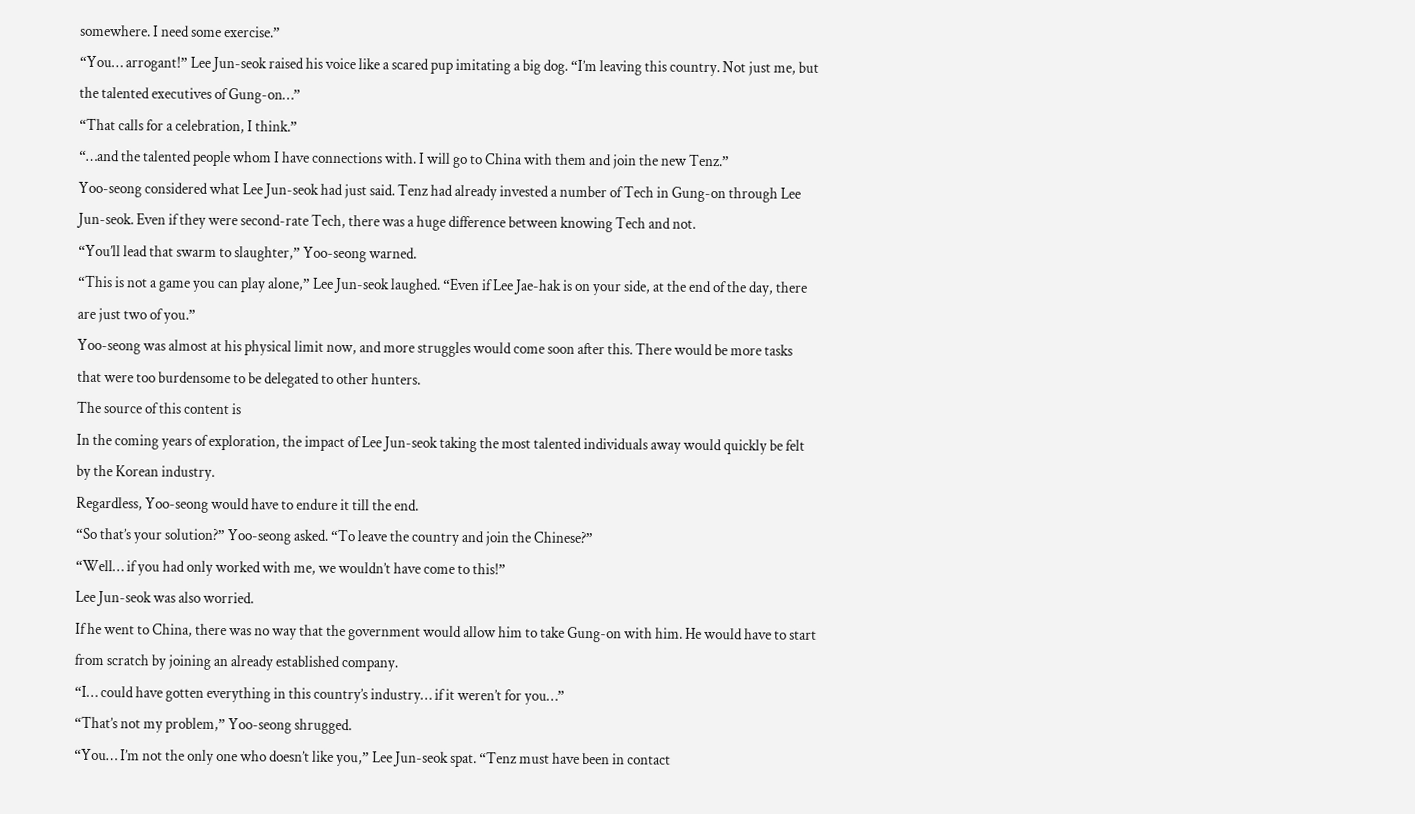somewhere. I need some exercise.”
“You… arrogant!” Lee Jun-seok raised his voice like a scared pup imitating a big dog. “I’m leaving this country. Not just me, but the talented executives of Gung-on…”
“That calls for a celebration, I think.”
“…and the talented people whom I have connections with. I will go to China with them and join the new Tenz.”
Yoo-seong considered what Lee Jun-seok had just said. Tenz had already invested a number of Tech in Gung-on through Lee Jun-seok. Even if they were second-rate Tech, there was a huge difference between knowing Tech and not.
“You’ll lead that swarm to slaughter,” Yoo-seong warned.
“This is not a game you can play alone,” Lee Jun-seok laughed. “Even if Lee Jae-hak is on your side, at the end of the day, there are just two of you.”
Yoo-seong was almost at his physical limit now, and more struggles would come soon after this. There would be more tasks that were too burdensome to be delegated to other hunters.
The source of this content is
In the coming years of exploration, the impact of Lee Jun-seok taking the most talented individuals away would quickly be felt by the Korean industry.
Regardless, Yoo-seong would have to endure it till the end.
“So that’s your solution?” Yoo-seong asked. “To leave the country and join the Chinese?”
“Well… if you had only worked with me, we wouldn’t have come to this!”
Lee Jun-seok was also worried.
If he went to China, there was no way that the government would allow him to take Gung-on with him. He would have to start from scratch by joining an already established company.
“I… could have gotten everything in this country’s industry… if it weren’t for you…”
“That’s not my problem,” Yoo-seong shrugged.
“You… I’m not the only one who doesn’t like you,” Lee Jun-seok spat. “Tenz must have been in contact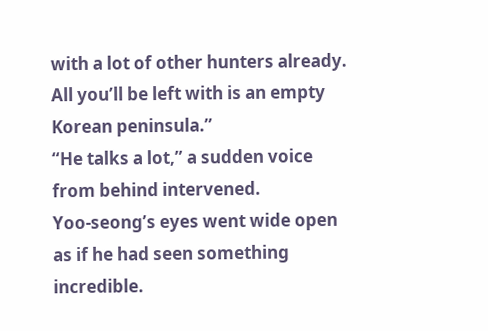with a lot of other hunters already. All you’ll be left with is an empty Korean peninsula.”
“He talks a lot,” a sudden voice from behind intervened.
Yoo-seong’s eyes went wide open as if he had seen something incredible.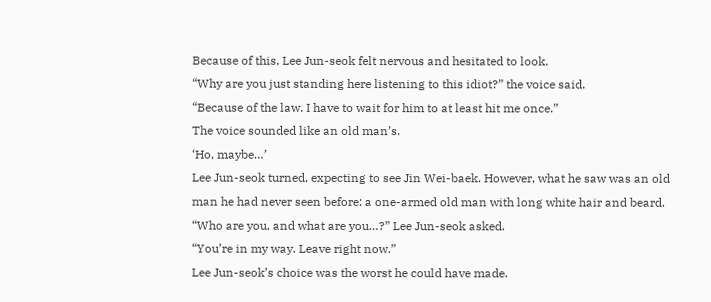Because of this, Lee Jun-seok felt nervous and hesitated to look.
“Why are you just standing here listening to this idiot?” the voice said.
“Because of the law. I have to wait for him to at least hit me once.”
The voice sounded like an old man’s.
‘Ho, maybe…’
Lee Jun-seok turned, expecting to see Jin Wei-baek. However, what he saw was an old man he had never seen before: a one-armed old man with long white hair and beard.
“Who are you, and what are you…?” Lee Jun-seok asked.
“You’re in my way. Leave right now.”
Lee Jun-seok’s choice was the worst he could have made.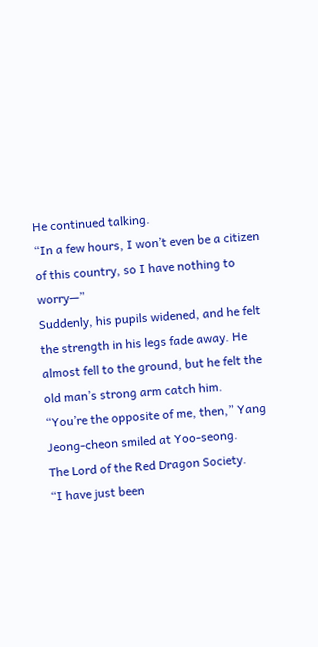He continued talking.
“In a few hours, I won’t even be a citizen of this country, so I have nothing to worry—”
Suddenly, his pupils widened, and he felt the strength in his legs fade away. He almost fell to the ground, but he felt the old man’s strong arm catch him.
“You’re the opposite of me, then,” Yang Jeong-cheon smiled at Yoo-seong.
The Lord of the Red Dragon Society.
“I have just been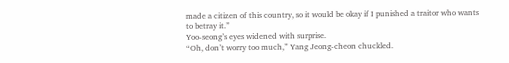made a citizen of this country, so it would be okay if I punished a traitor who wants to betray it.”
Yoo-seong’s eyes widened with surprise.
“Oh, don’t worry too much,” Yang Jeong-cheon chuckled.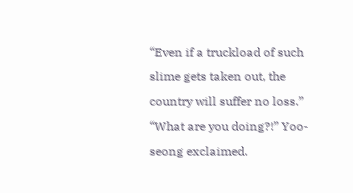“Even if a truckload of such slime gets taken out, the country will suffer no loss.”
“What are you doing?!” Yoo-seong exclaimed.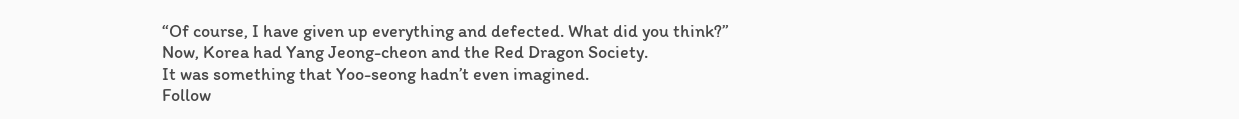“Of course, I have given up everything and defected. What did you think?”
Now, Korea had Yang Jeong-cheon and the Red Dragon Society.
It was something that Yoo-seong hadn’t even imagined.
Follow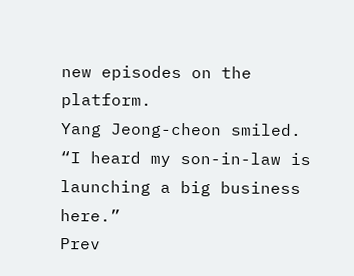new episodes on the platform.
Yang Jeong-cheon smiled.
“I heard my son-in-law is launching a big business here.”
Prev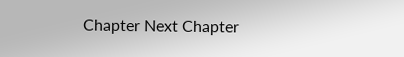Chapter Next Chapter